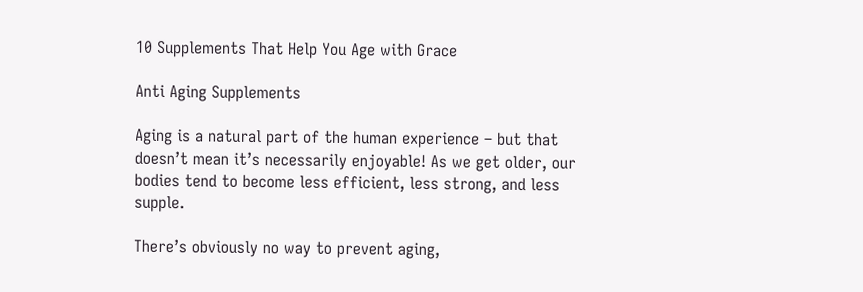10 Supplements That Help You Age with Grace

Anti Aging Supplements

Aging is a natural part of the human experience – but that doesn’t mean it’s necessarily enjoyable! As we get older, our bodies tend to become less efficient, less strong, and less supple.

There’s obviously no way to prevent aging,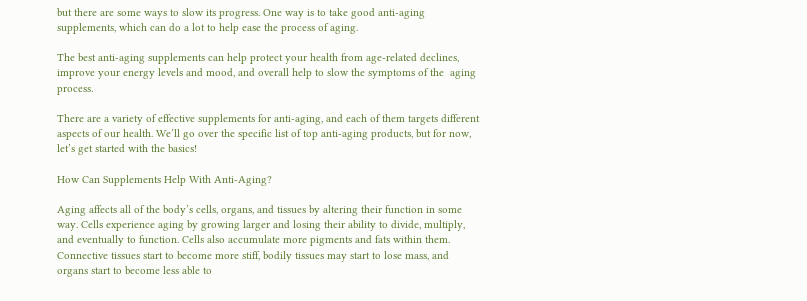but there are some ways to slow its progress. One way is to take good anti-aging supplements, which can do a lot to help ease the process of aging.

The best anti-aging supplements can help protect your health from age-related declines, improve your energy levels and mood, and overall help to slow the symptoms of the  aging process.

There are a variety of effective supplements for anti-aging, and each of them targets different aspects of our health. We’ll go over the specific list of top anti-aging products, but for now, let’s get started with the basics!

How Can Supplements Help With Anti-Aging?

Aging affects all of the body’s cells, organs, and tissues by altering their function in some way. Cells experience aging by growing larger and losing their ability to divide, multiply, and eventually to function. Cells also accumulate more pigments and fats within them. Connective tissues start to become more stiff, bodily tissues may start to lose mass, and organs start to become less able to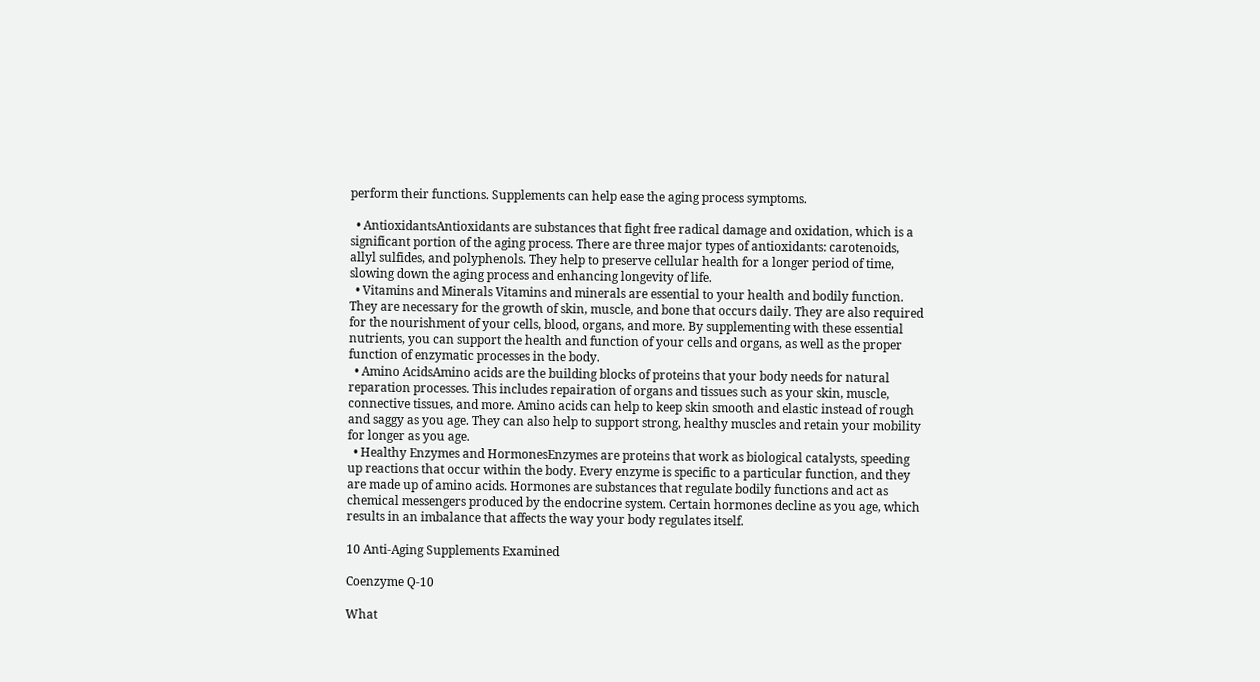perform their functions. Supplements can help ease the aging process symptoms.

  • AntioxidantsAntioxidants are substances that fight free radical damage and oxidation, which is a significant portion of the aging process. There are three major types of antioxidants: carotenoids, allyl sulfides, and polyphenols. They help to preserve cellular health for a longer period of time, slowing down the aging process and enhancing longevity of life.
  • Vitamins and Minerals Vitamins and minerals are essential to your health and bodily function. They are necessary for the growth of skin, muscle, and bone that occurs daily. They are also required for the nourishment of your cells, blood, organs, and more. By supplementing with these essential nutrients, you can support the health and function of your cells and organs, as well as the proper function of enzymatic processes in the body.
  • Amino AcidsAmino acids are the building blocks of proteins that your body needs for natural reparation processes. This includes repairation of organs and tissues such as your skin, muscle, connective tissues, and more. Amino acids can help to keep skin smooth and elastic instead of rough and saggy as you age. They can also help to support strong, healthy muscles and retain your mobility for longer as you age.
  • Healthy Enzymes and HormonesEnzymes are proteins that work as biological catalysts, speeding up reactions that occur within the body. Every enzyme is specific to a particular function, and they are made up of amino acids. Hormones are substances that regulate bodily functions and act as chemical messengers produced by the endocrine system. Certain hormones decline as you age, which results in an imbalance that affects the way your body regulates itself.

10 Anti-Aging Supplements Examined

Coenzyme Q-10

What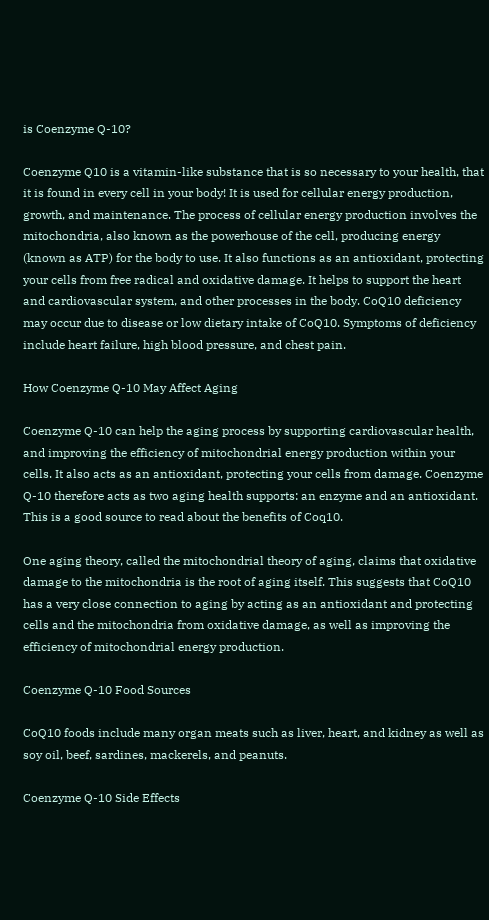is Coenzyme Q-10?

Coenzyme Q10 is a vitamin-like substance that is so necessary to your health, that it is found in every cell in your body! It is used for cellular energy production, growth, and maintenance. The process of cellular energy production involves the mitochondria, also known as the powerhouse of the cell, producing energy (known as ATP) for the body to use. It also functions as an antioxidant, protecting your cells from free radical and oxidative damage. It helps to support the heart and cardiovascular system, and other processes in the body. CoQ10 deficiency may occur due to disease or low dietary intake of CoQ10. Symptoms of deficiency include heart failure, high blood pressure, and chest pain.

How Coenzyme Q-10 May Affect Aging

Coenzyme Q-10 can help the aging process by supporting cardiovascular health, and improving the efficiency of mitochondrial energy production within your cells. It also acts as an antioxidant, protecting your cells from damage. Coenzyme Q-10 therefore acts as two aging health supports: an enzyme and an antioxidant. This is a good source to read about the benefits of Coq10.

One aging theory, called the mitochondrial theory of aging, claims that oxidative damage to the mitochondria is the root of aging itself. This suggests that CoQ10 has a very close connection to aging by acting as an antioxidant and protecting cells and the mitochondria from oxidative damage, as well as improving the efficiency of mitochondrial energy production.

Coenzyme Q-10 Food Sources

CoQ10 foods include many organ meats such as liver, heart, and kidney as well as soy oil, beef, sardines, mackerels, and peanuts.

Coenzyme Q-10 Side Effects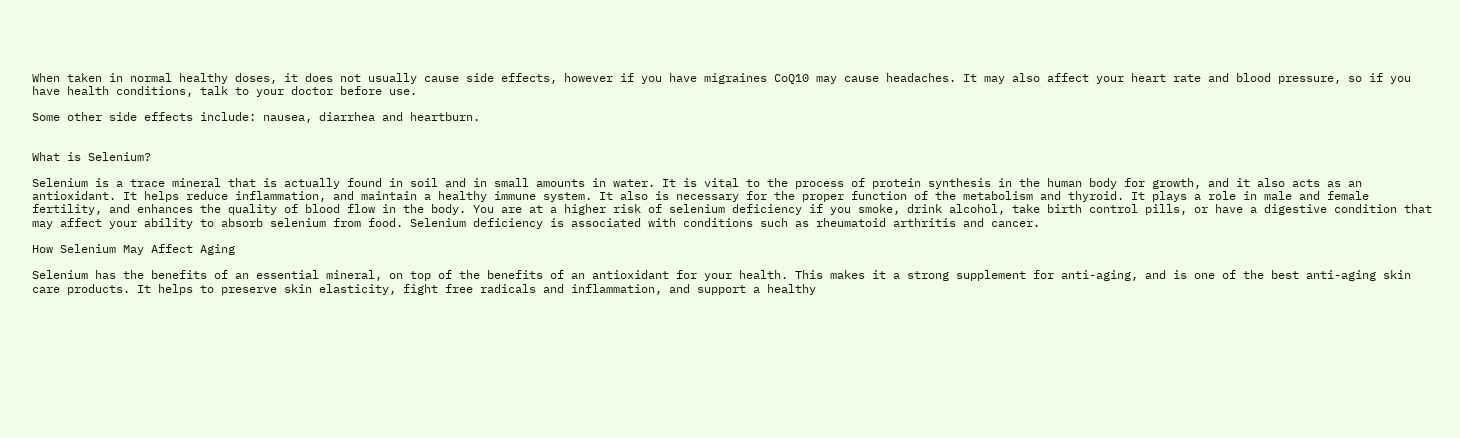When taken in normal healthy doses, it does not usually cause side effects, however if you have migraines CoQ10 may cause headaches. It may also affect your heart rate and blood pressure, so if you have health conditions, talk to your doctor before use.

Some other side effects include: nausea, diarrhea and heartburn.


What is Selenium?

Selenium is a trace mineral that is actually found in soil and in small amounts in water. It is vital to the process of protein synthesis in the human body for growth, and it also acts as an antioxidant. It helps reduce inflammation, and maintain a healthy immune system. It also is necessary for the proper function of the metabolism and thyroid. It plays a role in male and female fertility, and enhances the quality of blood flow in the body. You are at a higher risk of selenium deficiency if you smoke, drink alcohol, take birth control pills, or have a digestive condition that may affect your ability to absorb selenium from food. Selenium deficiency is associated with conditions such as rheumatoid arthritis and cancer.

How Selenium May Affect Aging

Selenium has the benefits of an essential mineral, on top of the benefits of an antioxidant for your health. This makes it a strong supplement for anti-aging, and is one of the best anti-aging skin care products. It helps to preserve skin elasticity, fight free radicals and inflammation, and support a healthy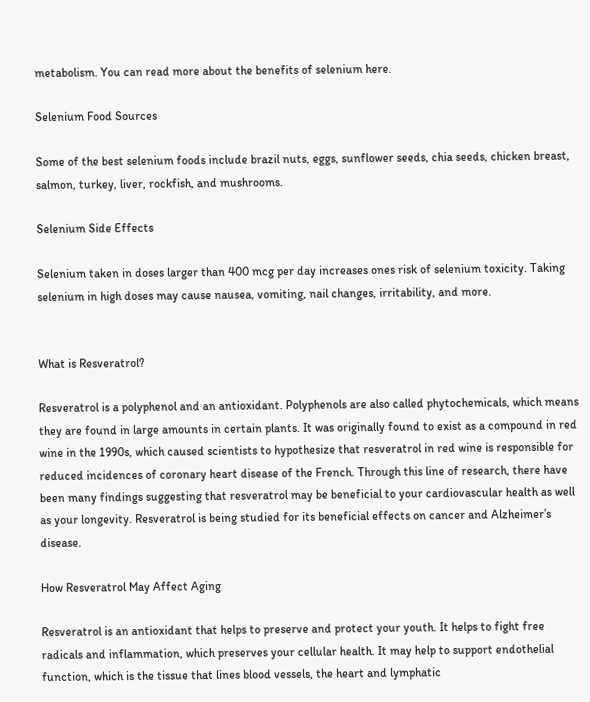metabolism. You can read more about the benefits of selenium here.

Selenium Food Sources

Some of the best selenium foods include brazil nuts, eggs, sunflower seeds, chia seeds, chicken breast, salmon, turkey, liver, rockfish, and mushrooms.

Selenium Side Effects

Selenium taken in doses larger than 400 mcg per day increases ones risk of selenium toxicity. Taking selenium in high doses may cause nausea, vomiting, nail changes, irritability, and more.


What is Resveratrol?

Resveratrol is a polyphenol and an antioxidant. Polyphenols are also called phytochemicals, which means they are found in large amounts in certain plants. It was originally found to exist as a compound in red wine in the 1990s, which caused scientists to hypothesize that resveratrol in red wine is responsible for reduced incidences of coronary heart disease of the French. Through this line of research, there have been many findings suggesting that resveratrol may be beneficial to your cardiovascular health as well as your longevity. Resveratrol is being studied for its beneficial effects on cancer and Alzheimer’s disease.

How Resveratrol May Affect Aging

Resveratrol is an antioxidant that helps to preserve and protect your youth. It helps to fight free radicals and inflammation, which preserves your cellular health. It may help to support endothelial function, which is the tissue that lines blood vessels, the heart and lymphatic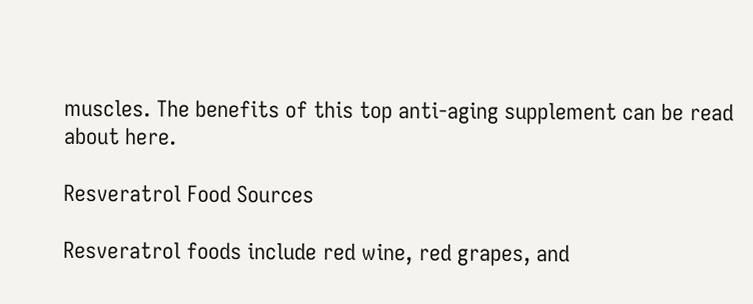muscles. The benefits of this top anti-aging supplement can be read about here.

Resveratrol Food Sources

Resveratrol foods include red wine, red grapes, and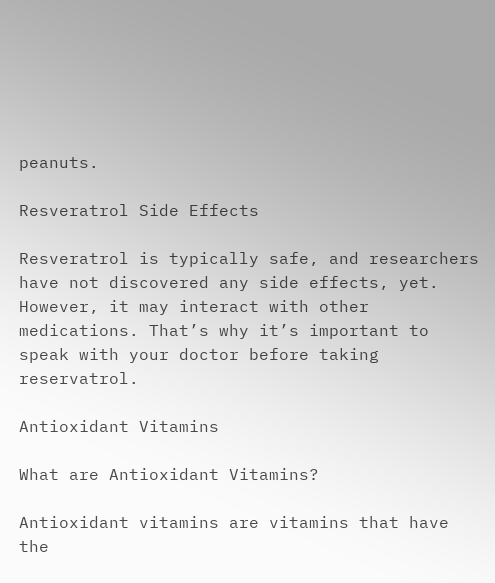peanuts.

Resveratrol Side Effects

Resveratrol is typically safe, and researchers have not discovered any side effects, yet. However, it may interact with other medications. That’s why it’s important to speak with your doctor before taking reservatrol.

Antioxidant Vitamins

What are Antioxidant Vitamins?

Antioxidant vitamins are vitamins that have the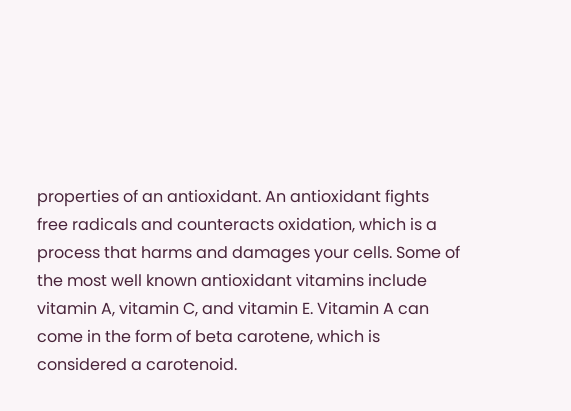properties of an antioxidant. An antioxidant fights free radicals and counteracts oxidation, which is a process that harms and damages your cells. Some of the most well known antioxidant vitamins include vitamin A, vitamin C, and vitamin E. Vitamin A can come in the form of beta carotene, which is considered a carotenoid.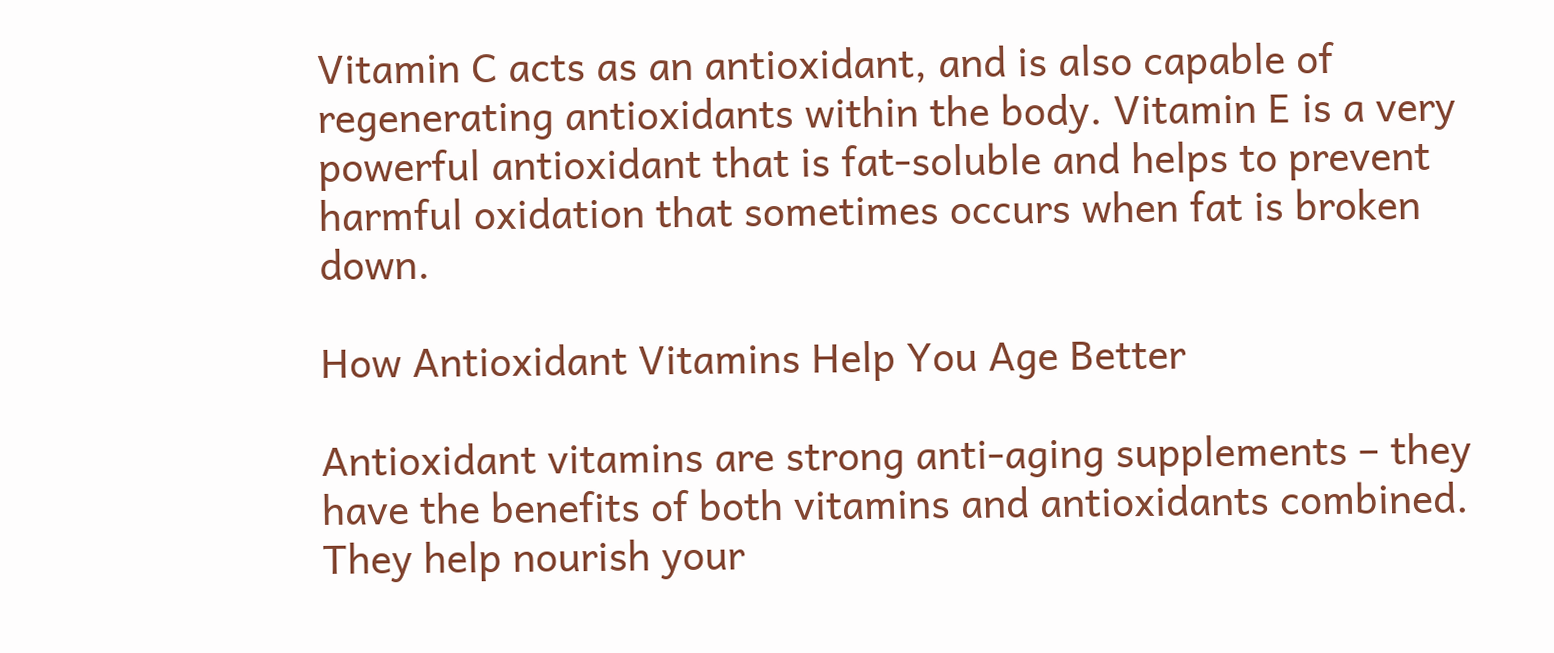Vitamin C acts as an antioxidant, and is also capable of regenerating antioxidants within the body. Vitamin E is a very powerful antioxidant that is fat-soluble and helps to prevent harmful oxidation that sometimes occurs when fat is broken down.

How Antioxidant Vitamins Help You Age Better

Antioxidant vitamins are strong anti-aging supplements – they have the benefits of both vitamins and antioxidants combined. They help nourish your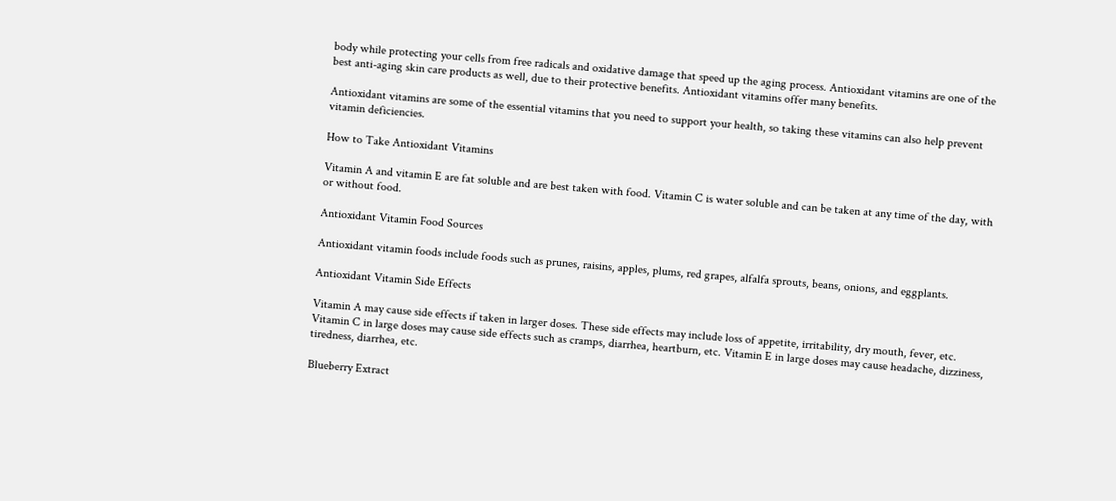body while protecting your cells from free radicals and oxidative damage that speed up the aging process. Antioxidant vitamins are one of the best anti-aging skin care products as well, due to their protective benefits. Antioxidant vitamins offer many benefits.

Antioxidant vitamins are some of the essential vitamins that you need to support your health, so taking these vitamins can also help prevent vitamin deficiencies.

How to Take Antioxidant Vitamins

Vitamin A and vitamin E are fat soluble and are best taken with food. Vitamin C is water soluble and can be taken at any time of the day, with or without food.

Antioxidant Vitamin Food Sources

Antioxidant vitamin foods include foods such as prunes, raisins, apples, plums, red grapes, alfalfa sprouts, beans, onions, and eggplants.

Antioxidant Vitamin Side Effects

Vitamin A may cause side effects if taken in larger doses. These side effects may include loss of appetite, irritability, dry mouth, fever, etc. Vitamin C in large doses may cause side effects such as cramps, diarrhea, heartburn, etc. Vitamin E in large doses may cause headache, dizziness, tiredness, diarrhea, etc.

Blueberry Extract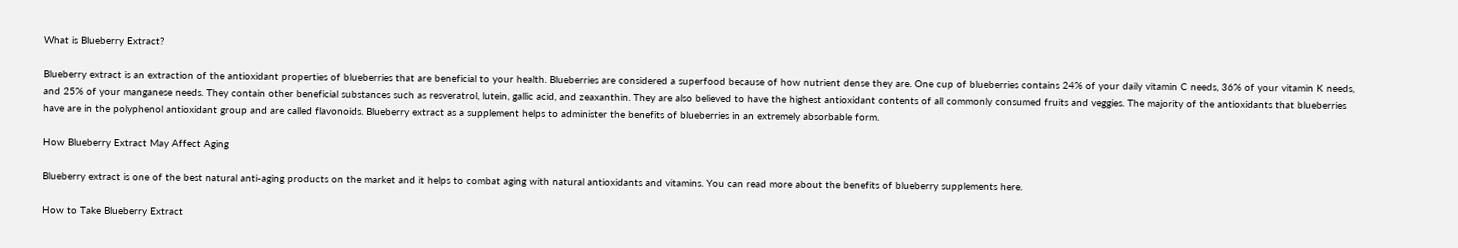What is Blueberry Extract?

Blueberry extract is an extraction of the antioxidant properties of blueberries that are beneficial to your health. Blueberries are considered a superfood because of how nutrient dense they are. One cup of blueberries contains 24% of your daily vitamin C needs, 36% of your vitamin K needs, and 25% of your manganese needs. They contain other beneficial substances such as resveratrol, lutein, gallic acid, and zeaxanthin. They are also believed to have the highest antioxidant contents of all commonly consumed fruits and veggies. The majority of the antioxidants that blueberries have are in the polyphenol antioxidant group and are called flavonoids. Blueberry extract as a supplement helps to administer the benefits of blueberries in an extremely absorbable form.

How Blueberry Extract May Affect Aging

Blueberry extract is one of the best natural anti-aging products on the market and it helps to combat aging with natural antioxidants and vitamins. You can read more about the benefits of blueberry supplements here.

How to Take Blueberry Extract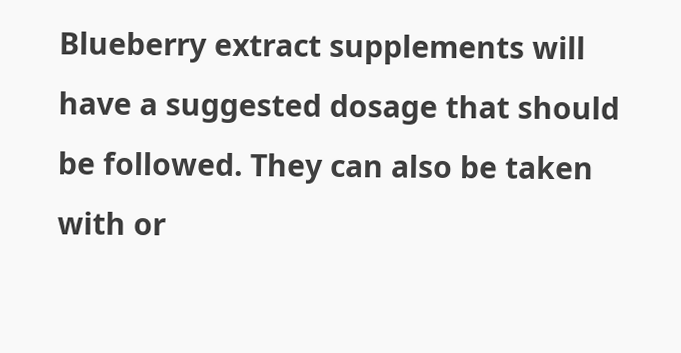Blueberry extract supplements will have a suggested dosage that should be followed. They can also be taken with or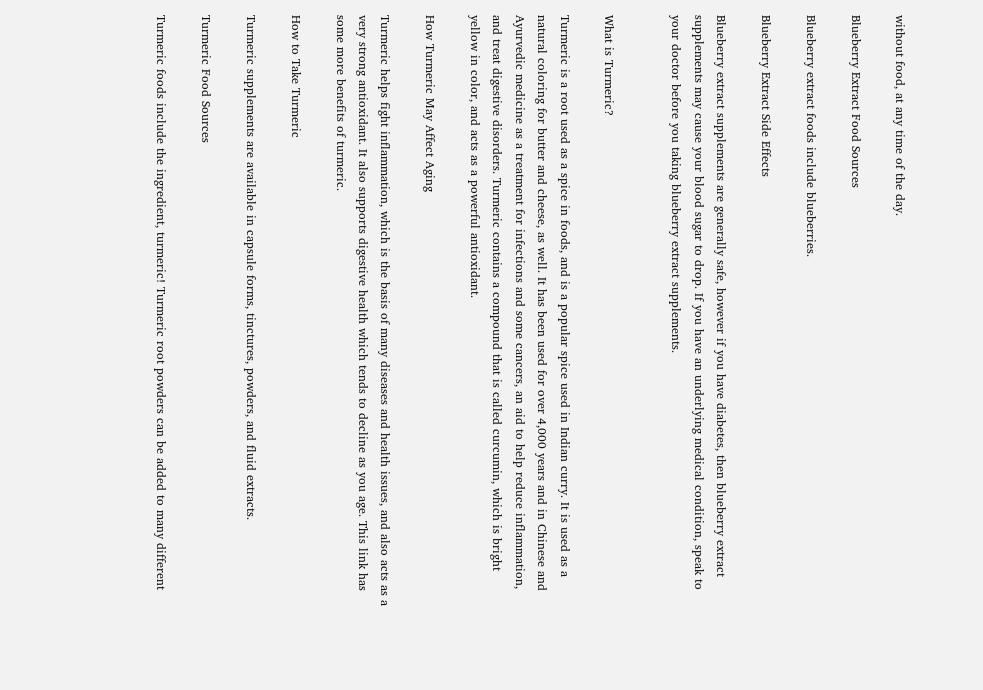without food, at any time of the day.

Blueberry Extract Food Sources

Blueberry extract foods include blueberries.

Blueberry Extract Side Effects

Blueberry extract supplements are generally safe, however if you have diabetes, then blueberry extract supplements may cause your blood sugar to drop. If you have an underlying medical condition, speak to your doctor before you taking blueberry extract supplements.


What is Turmeric?

Turmeric is a root used as a spice in foods, and is a popular spice used in Indian curry. It is used as a natural coloring for butter and cheese, as well. It has been used for over 4,000 years and in Chinese and Ayurvedic medicine as a treatment for infections and some cancers, an aid to help reduce inflammation, and treat digestive disorders. Turmeric contains a compound that is called curcumin, which is bright yellow in color, and acts as a powerful antioxidant.

How Turmeric May Affect Aging

Turmeric helps fight inflammation, which is the basis of many diseases and health issues, and also acts as a very strong antioxidant. It also supports digestive health which tends to decline as you age. This link has some more benefits of turmeric.

How to Take Turmeric

Turmeric supplements are available in capsule forms, tinctures, powders, and fluid extracts.

Turmeric Food Sources

Turmeric foods include the ingredient, turmeric! Turmeric root powders can be added to many different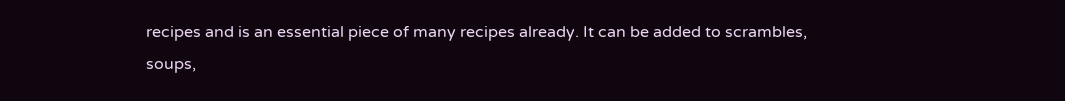recipes and is an essential piece of many recipes already. It can be added to scrambles, soups,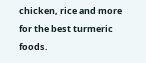chicken, rice and more for the best turmeric foods.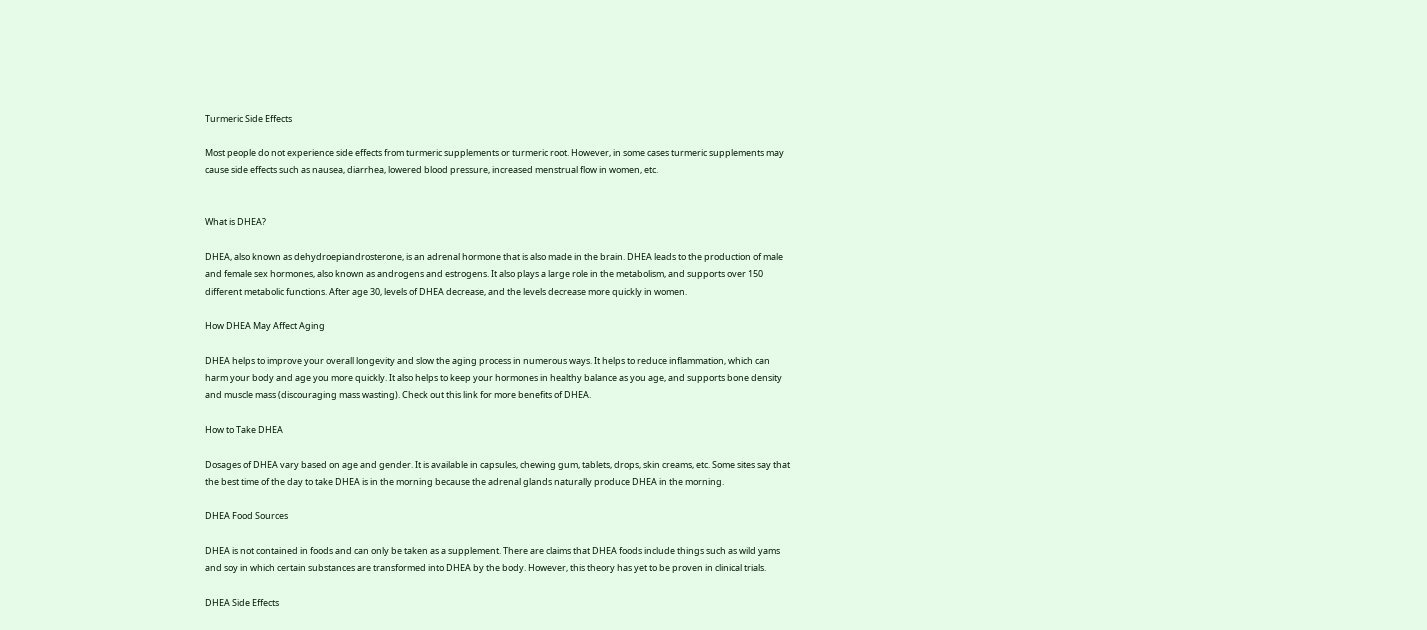Turmeric Side Effects

Most people do not experience side effects from turmeric supplements or turmeric root. However, in some cases turmeric supplements may cause side effects such as nausea, diarrhea, lowered blood pressure, increased menstrual flow in women, etc.


What is DHEA?

DHEA, also known as dehydroepiandrosterone, is an adrenal hormone that is also made in the brain. DHEA leads to the production of male and female sex hormones, also known as androgens and estrogens. It also plays a large role in the metabolism, and supports over 150 different metabolic functions. After age 30, levels of DHEA decrease, and the levels decrease more quickly in women.

How DHEA May Affect Aging

DHEA helps to improve your overall longevity and slow the aging process in numerous ways. It helps to reduce inflammation, which can harm your body and age you more quickly. It also helps to keep your hormones in healthy balance as you age, and supports bone density and muscle mass (discouraging mass wasting). Check out this link for more benefits of DHEA.

How to Take DHEA

Dosages of DHEA vary based on age and gender. It is available in capsules, chewing gum, tablets, drops, skin creams, etc. Some sites say that the best time of the day to take DHEA is in the morning because the adrenal glands naturally produce DHEA in the morning.

DHEA Food Sources

DHEA is not contained in foods and can only be taken as a supplement. There are claims that DHEA foods include things such as wild yams and soy in which certain substances are transformed into DHEA by the body. However, this theory has yet to be proven in clinical trials.

DHEA Side Effects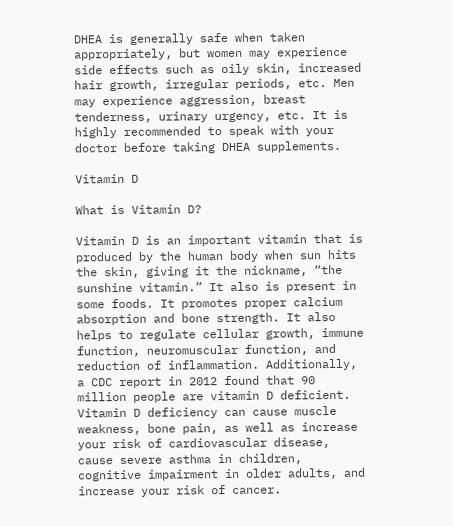DHEA is generally safe when taken appropriately, but women may experience side effects such as oily skin, increased hair growth, irregular periods, etc. Men may experience aggression, breast tenderness, urinary urgency, etc. It is highly recommended to speak with your doctor before taking DHEA supplements.

Vitamin D

What is Vitamin D?

Vitamin D is an important vitamin that is produced by the human body when sun hits the skin, giving it the nickname, “the sunshine vitamin.” It also is present in some foods. It promotes proper calcium absorption and bone strength. It also helps to regulate cellular growth, immune function, neuromuscular function, and reduction of inflammation. Additionally, a CDC report in 2012 found that 90 million people are vitamin D deficient. Vitamin D deficiency can cause muscle weakness, bone pain, as well as increase your risk of cardiovascular disease, cause severe asthma in children, cognitive impairment in older adults, and increase your risk of cancer.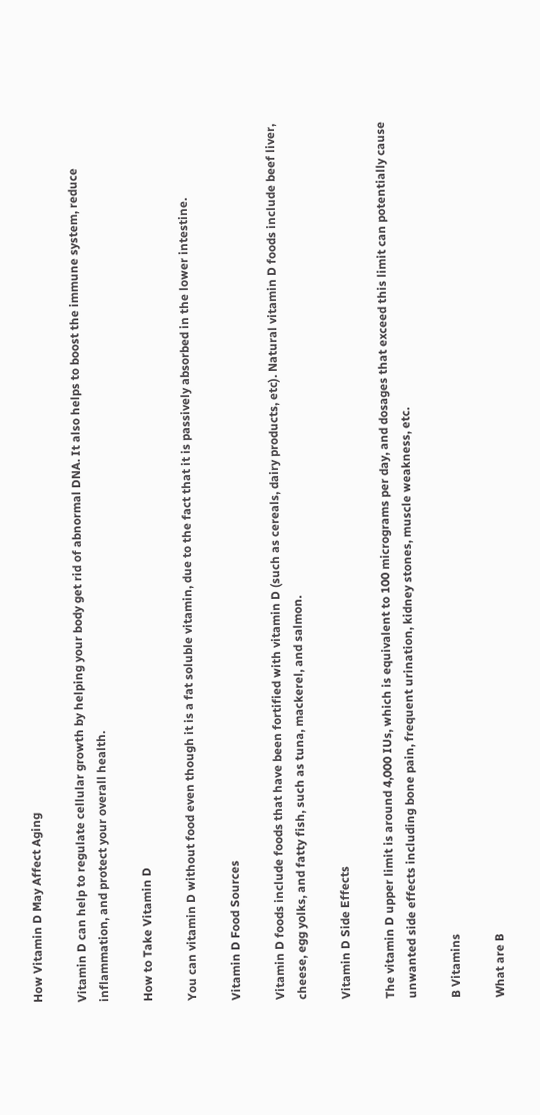How Vitamin D May Affect Aging

Vitamin D can help to regulate cellular growth by helping your body get rid of abnormal DNA. It also helps to boost the immune system, reduce inflammation, and protect your overall health.

How to Take Vitamin D

You can vitamin D without food even though it is a fat soluble vitamin, due to the fact that it is passively absorbed in the lower intestine.

Vitamin D Food Sources

Vitamin D foods include foods that have been fortified with vitamin D (such as cereals, dairy products, etc). Natural vitamin D foods include beef liver, cheese, egg yolks, and fatty fish, such as tuna, mackerel, and salmon.

Vitamin D Side Effects

The vitamin D upper limit is around 4,000 IUs, which is equivalent to 100 micrograms per day, and dosages that exceed this limit can potentially cause unwanted side effects including bone pain, frequent urination, kidney stones, muscle weakness, etc.

B Vitamins

What are B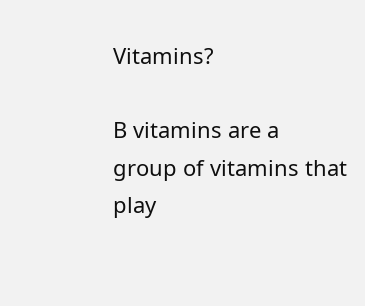Vitamins?

B vitamins are a group of vitamins that play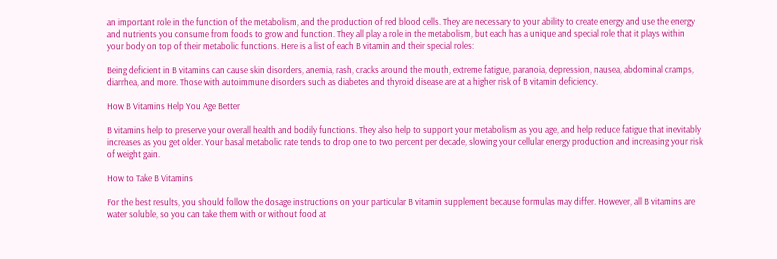an important role in the function of the metabolism, and the production of red blood cells. They are necessary to your ability to create energy and use the energy and nutrients you consume from foods to grow and function. They all play a role in the metabolism, but each has a unique and special role that it plays within your body on top of their metabolic functions. Here is a list of each B vitamin and their special roles:

Being deficient in B vitamins can cause skin disorders, anemia, rash, cracks around the mouth, extreme fatigue, paranoia, depression, nausea, abdominal cramps, diarrhea, and more. Those with autoimmune disorders such as diabetes and thyroid disease are at a higher risk of B vitamin deficiency.

How B Vitamins Help You Age Better

B vitamins help to preserve your overall health and bodily functions. They also help to support your metabolism as you age, and help reduce fatigue that inevitably increases as you get older. Your basal metabolic rate tends to drop one to two percent per decade, slowing your cellular energy production and increasing your risk of weight gain.

How to Take B Vitamins

For the best results, you should follow the dosage instructions on your particular B vitamin supplement because formulas may differ. However, all B vitamins are water soluble, so you can take them with or without food at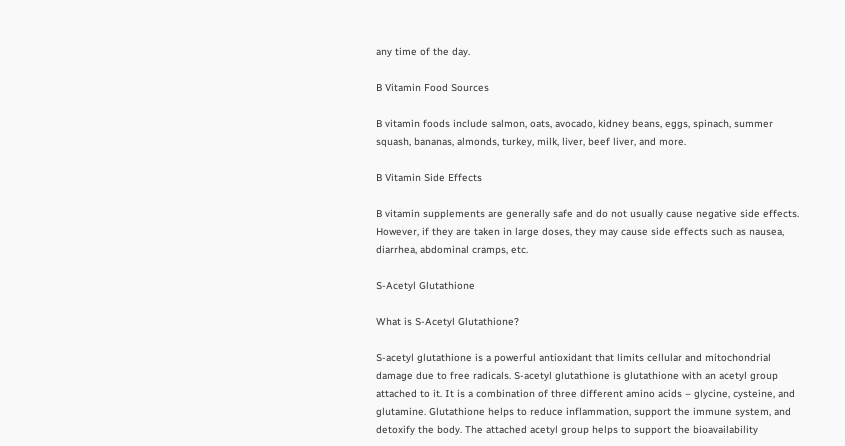any time of the day.

B Vitamin Food Sources

B vitamin foods include salmon, oats, avocado, kidney beans, eggs, spinach, summer squash, bananas, almonds, turkey, milk, liver, beef liver, and more.

B Vitamin Side Effects

B vitamin supplements are generally safe and do not usually cause negative side effects. However, if they are taken in large doses, they may cause side effects such as nausea, diarrhea, abdominal cramps, etc.

S-Acetyl Glutathione

What is S-Acetyl Glutathione?

S-acetyl glutathione is a powerful antioxidant that limits cellular and mitochondrial damage due to free radicals. S-acetyl glutathione is glutathione with an acetyl group attached to it. It is a combination of three different amino acids – glycine, cysteine, and glutamine. Glutathione helps to reduce inflammation, support the immune system, and detoxify the body. The attached acetyl group helps to support the bioavailability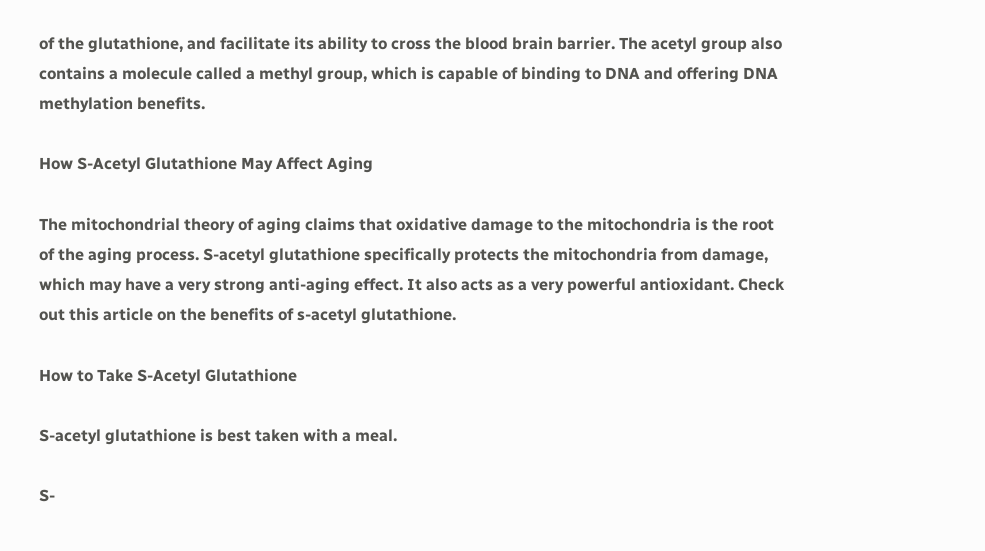of the glutathione, and facilitate its ability to cross the blood brain barrier. The acetyl group also contains a molecule called a methyl group, which is capable of binding to DNA and offering DNA methylation benefits.

How S-Acetyl Glutathione May Affect Aging

The mitochondrial theory of aging claims that oxidative damage to the mitochondria is the root of the aging process. S-acetyl glutathione specifically protects the mitochondria from damage, which may have a very strong anti-aging effect. It also acts as a very powerful antioxidant. Check out this article on the benefits of s-acetyl glutathione.

How to Take S-Acetyl Glutathione

S-acetyl glutathione is best taken with a meal.

S-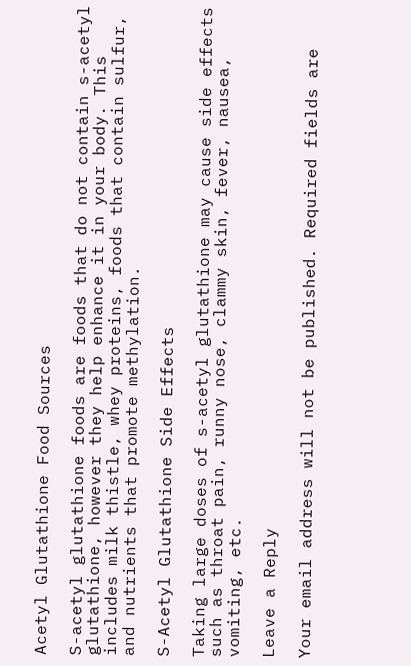Acetyl Glutathione Food Sources

S-acetyl glutathione foods are foods that do not contain s-acetyl glutathione, however they help enhance it in your body. This includes milk thistle, whey proteins, foods that contain sulfur, and nutrients that promote methylation.

S-Acetyl Glutathione Side Effects

Taking large doses of s-acetyl glutathione may cause side effects such as throat pain, runny nose, clammy skin, fever, nausea, vomiting, etc.

Leave a Reply

Your email address will not be published. Required fields are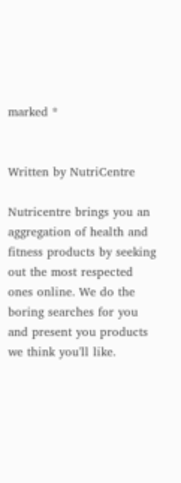marked *


Written by NutriCentre

Nutricentre brings you an aggregation of health and fitness products by seeking out the most respected ones online. We do the boring searches for you and present you products we think you'll like.